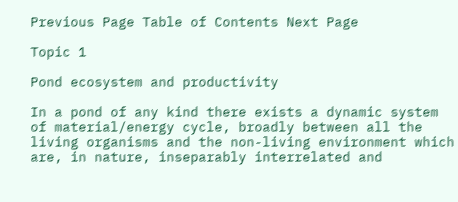Previous Page Table of Contents Next Page

Topic 1

Pond ecosystem and productivity

In a pond of any kind there exists a dynamic system of material/energy cycle, broadly between all the living organisms and the non-living environment which are, in nature, inseparably interrelated and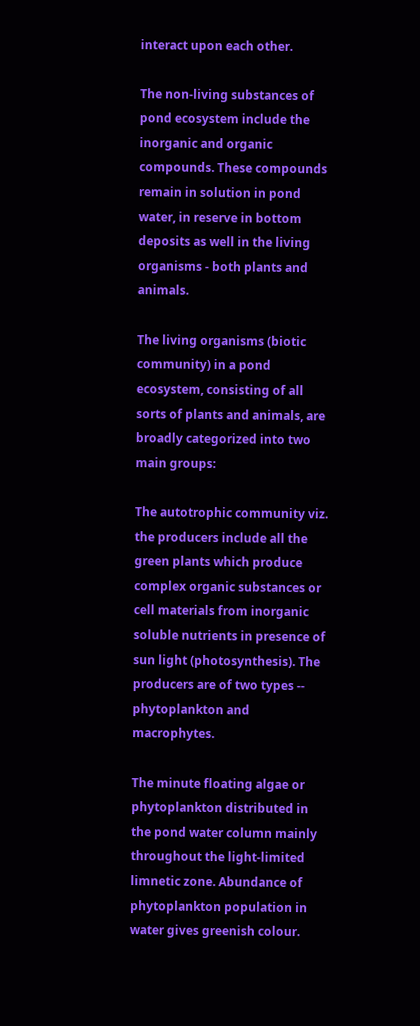interact upon each other.

The non-living substances of pond ecosystem include the inorganic and organic compounds. These compounds remain in solution in pond water, in reserve in bottom deposits as well in the living organisms - both plants and animals.

The living organisms (biotic community) in a pond ecosystem, consisting of all sorts of plants and animals, are broadly categorized into two main groups:

The autotrophic community viz. the producers include all the green plants which produce complex organic substances or cell materials from inorganic soluble nutrients in presence of sun light (photosynthesis). The producers are of two types -- phytoplankton and macrophytes.

The minute floating algae or phytoplankton distributed in the pond water column mainly throughout the light-limited limnetic zone. Abundance of phytoplankton population in water gives greenish colour.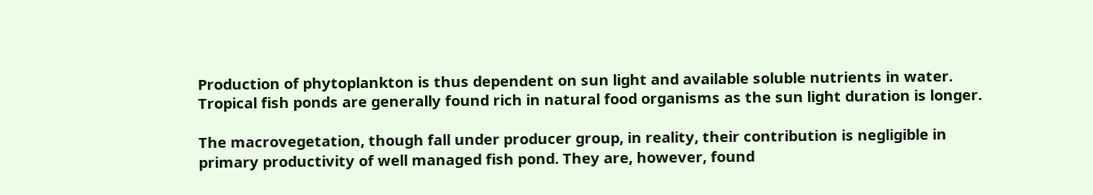Production of phytoplankton is thus dependent on sun light and available soluble nutrients in water. Tropical fish ponds are generally found rich in natural food organisms as the sun light duration is longer.

The macrovegetation, though fall under producer group, in reality, their contribution is negligible in primary productivity of well managed fish pond. They are, however, found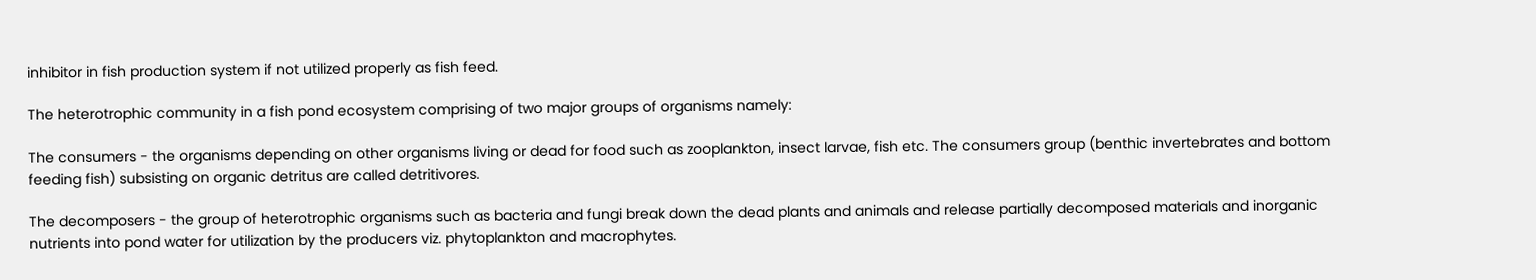inhibitor in fish production system if not utilized properly as fish feed.

The heterotrophic community in a fish pond ecosystem comprising of two major groups of organisms namely:

The consumers - the organisms depending on other organisms living or dead for food such as zooplankton, insect larvae, fish etc. The consumers group (benthic invertebrates and bottom feeding fish) subsisting on organic detritus are called detritivores.

The decomposers - the group of heterotrophic organisms such as bacteria and fungi break down the dead plants and animals and release partially decomposed materials and inorganic nutrients into pond water for utilization by the producers viz. phytoplankton and macrophytes.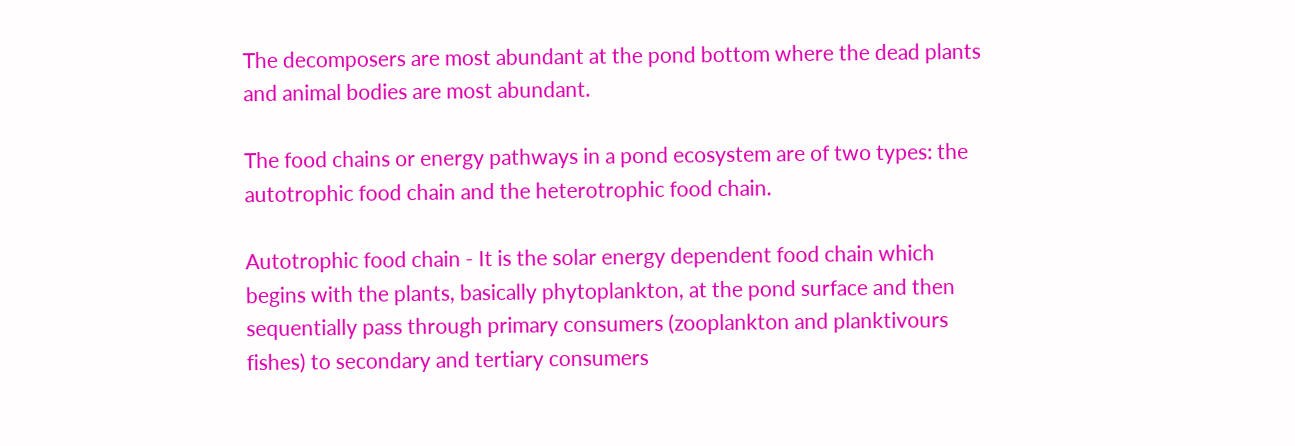The decomposers are most abundant at the pond bottom where the dead plants and animal bodies are most abundant.

The food chains or energy pathways in a pond ecosystem are of two types: the autotrophic food chain and the heterotrophic food chain.

Autotrophic food chain - It is the solar energy dependent food chain which begins with the plants, basically phytoplankton, at the pond surface and then sequentially pass through primary consumers (zooplankton and planktivours fishes) to secondary and tertiary consumers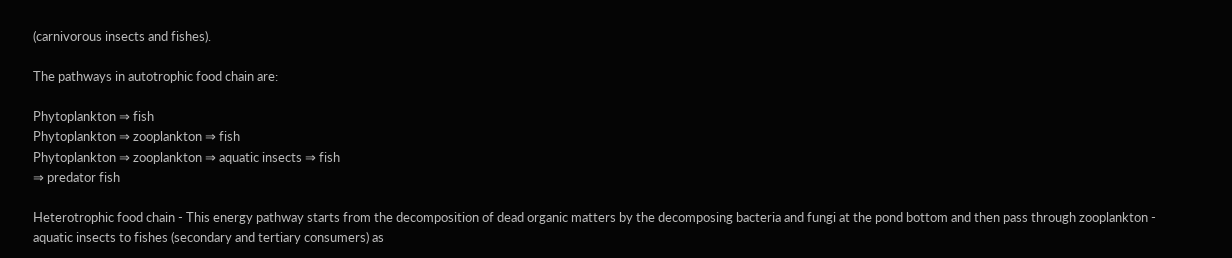(carnivorous insects and fishes).

The pathways in autotrophic food chain are:

Phytoplankton ⇒ fish
Phytoplankton ⇒ zooplankton ⇒ fish
Phytoplankton ⇒ zooplankton ⇒ aquatic insects ⇒ fish
⇒ predator fish

Heterotrophic food chain - This energy pathway starts from the decomposition of dead organic matters by the decomposing bacteria and fungi at the pond bottom and then pass through zooplankton - aquatic insects to fishes (secondary and tertiary consumers) as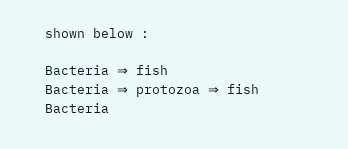shown below :

Bacteria ⇒ fish
Bacteria ⇒ protozoa ⇒ fish
Bacteria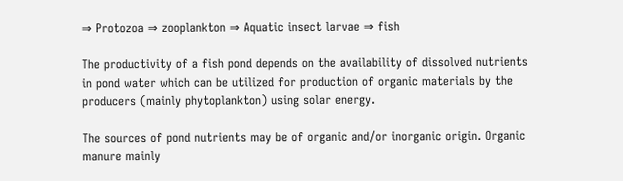⇒ Protozoa ⇒ zooplankton ⇒ Aquatic insect larvae ⇒ fish

The productivity of a fish pond depends on the availability of dissolved nutrients in pond water which can be utilized for production of organic materials by the producers (mainly phytoplankton) using solar energy.

The sources of pond nutrients may be of organic and/or inorganic origin. Organic manure mainly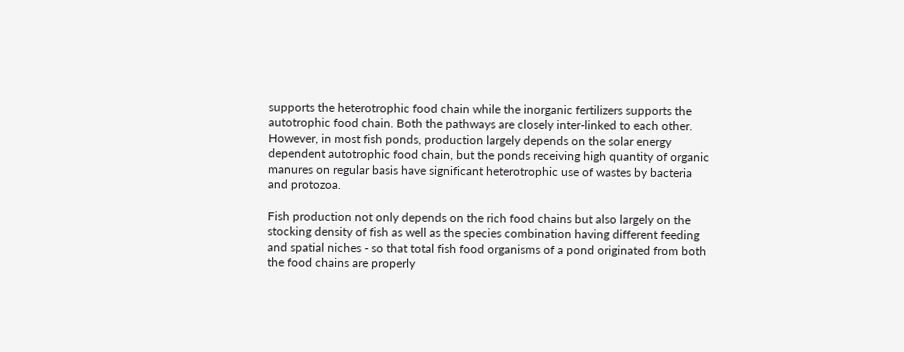supports the heterotrophic food chain while the inorganic fertilizers supports the autotrophic food chain. Both the pathways are closely inter-linked to each other. However, in most fish ponds, production largely depends on the solar energy dependent autotrophic food chain, but the ponds receiving high quantity of organic manures on regular basis have significant heterotrophic use of wastes by bacteria and protozoa.

Fish production not only depends on the rich food chains but also largely on the stocking density of fish as well as the species combination having different feeding and spatial niches - so that total fish food organisms of a pond originated from both the food chains are properly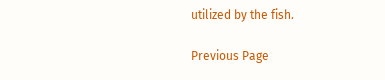utilized by the fish.

Previous Page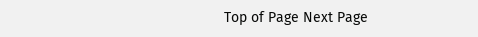Top of Page Next Page